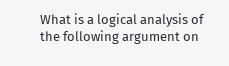What is a logical analysis of the following argument on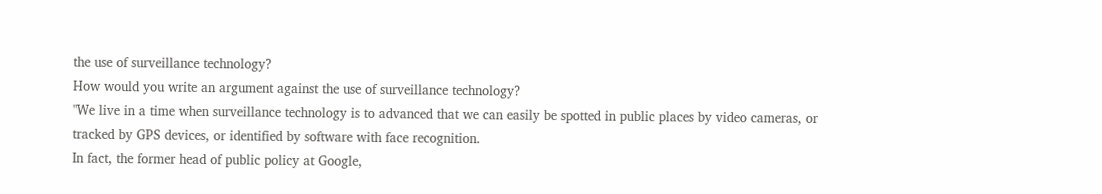the use of surveillance technology?
How would you write an argument against the use of surveillance technology?
"We live in a time when surveillance technology is to advanced that we can easily be spotted in public places by video cameras, or tracked by GPS devices, or identified by software with face recognition.
In fact, the former head of public policy at Google,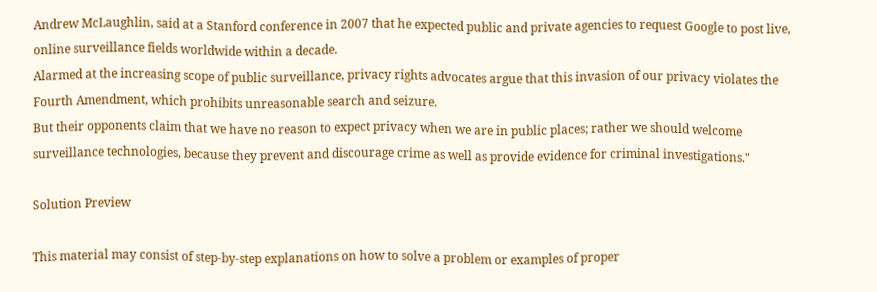Andrew McLaughlin, said at a Stanford conference in 2007 that he expected public and private agencies to request Google to post live, online surveillance fields worldwide within a decade.
Alarmed at the increasing scope of public surveillance, privacy rights advocates argue that this invasion of our privacy violates the Fourth Amendment, which prohibits unreasonable search and seizure.
But their opponents claim that we have no reason to expect privacy when we are in public places; rather we should welcome surveillance technologies, because they prevent and discourage crime as well as provide evidence for criminal investigations."

Solution Preview

This material may consist of step-by-step explanations on how to solve a problem or examples of proper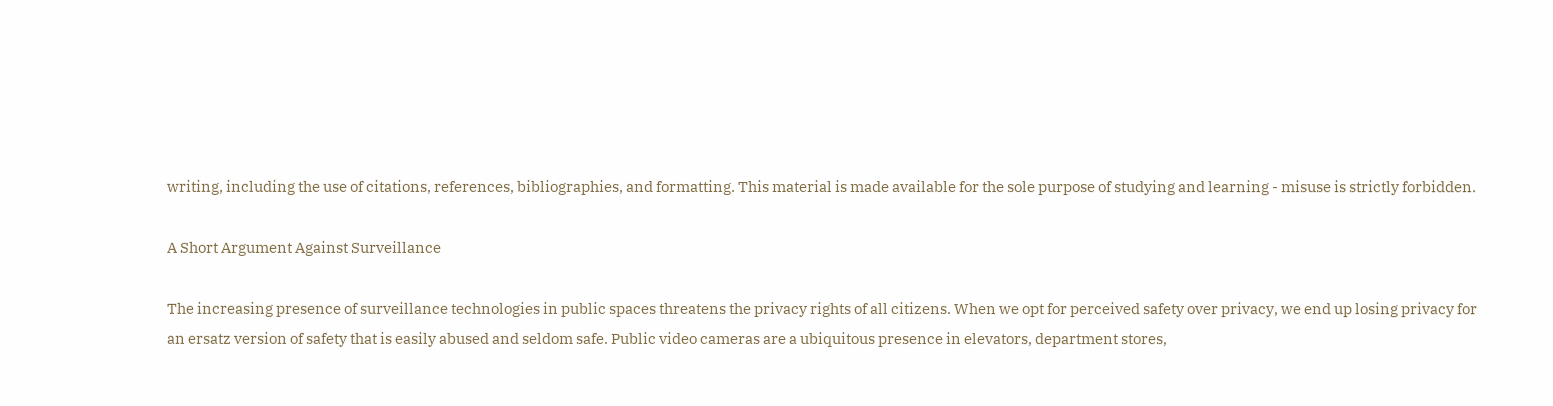writing, including the use of citations, references, bibliographies, and formatting. This material is made available for the sole purpose of studying and learning - misuse is strictly forbidden.

A Short Argument Against Surveillance

The increasing presence of surveillance technologies in public spaces threatens the privacy rights of all citizens. When we opt for perceived safety over privacy, we end up losing privacy for an ersatz version of safety that is easily abused and seldom safe. Public video cameras are a ubiquitous presence in elevators, department stores,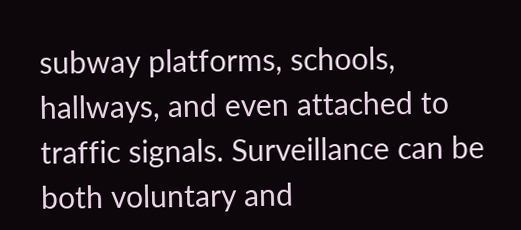subway platforms, schools, hallways, and even attached to traffic signals. Surveillance can be both voluntary and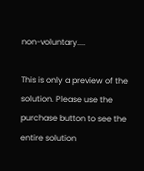non-voluntary....

This is only a preview of the solution. Please use the purchase button to see the entire solution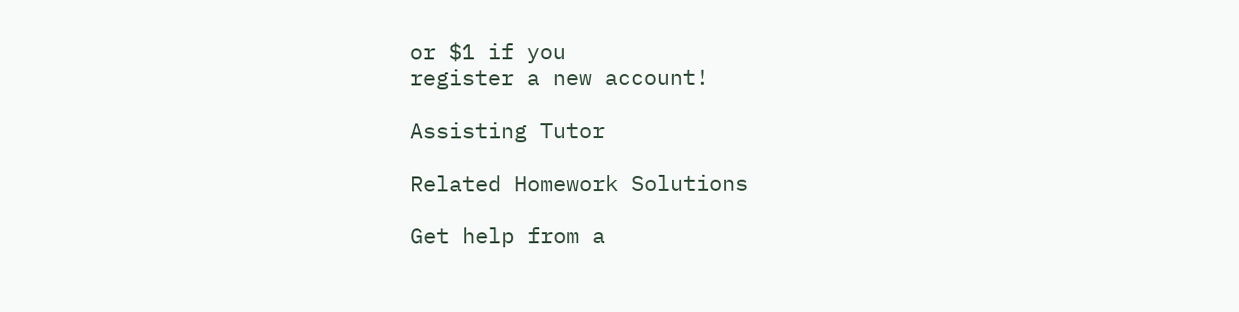or $1 if you
register a new account!

Assisting Tutor

Related Homework Solutions

Get help from a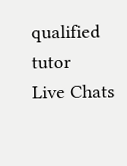qualified tutor
Live Chats